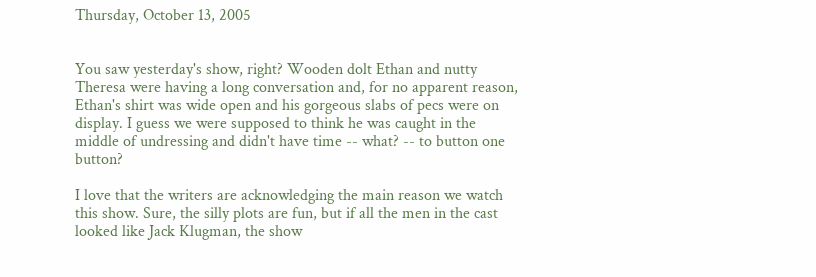Thursday, October 13, 2005


You saw yesterday's show, right? Wooden dolt Ethan and nutty Theresa were having a long conversation and, for no apparent reason, Ethan's shirt was wide open and his gorgeous slabs of pecs were on display. I guess we were supposed to think he was caught in the middle of undressing and didn't have time -- what? -- to button one button?

I love that the writers are acknowledging the main reason we watch this show. Sure, the silly plots are fun, but if all the men in the cast looked like Jack Klugman, the show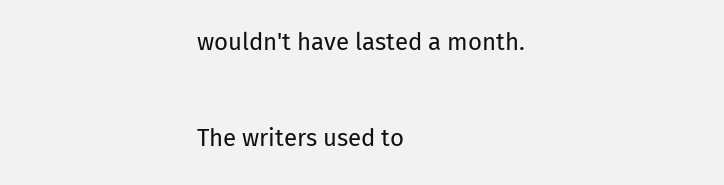wouldn't have lasted a month.

The writers used to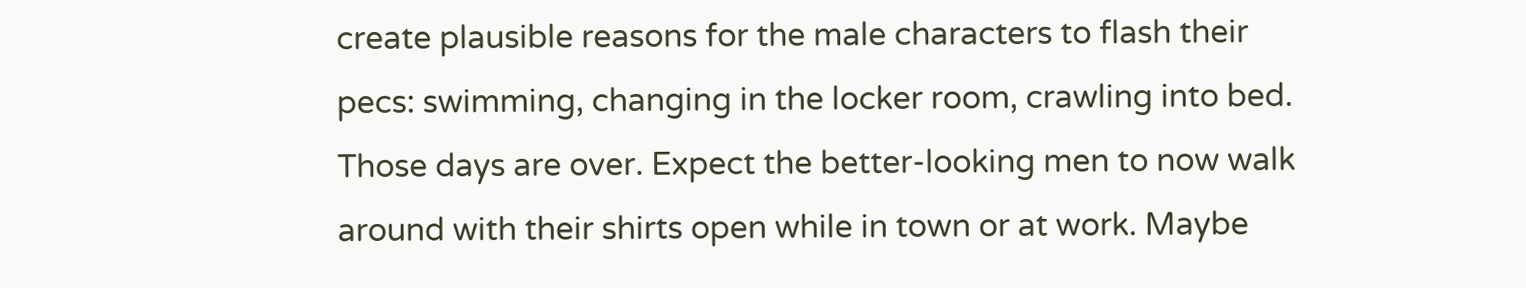create plausible reasons for the male characters to flash their pecs: swimming, changing in the locker room, crawling into bed. Those days are over. Expect the better-looking men to now walk around with their shirts open while in town or at work. Maybe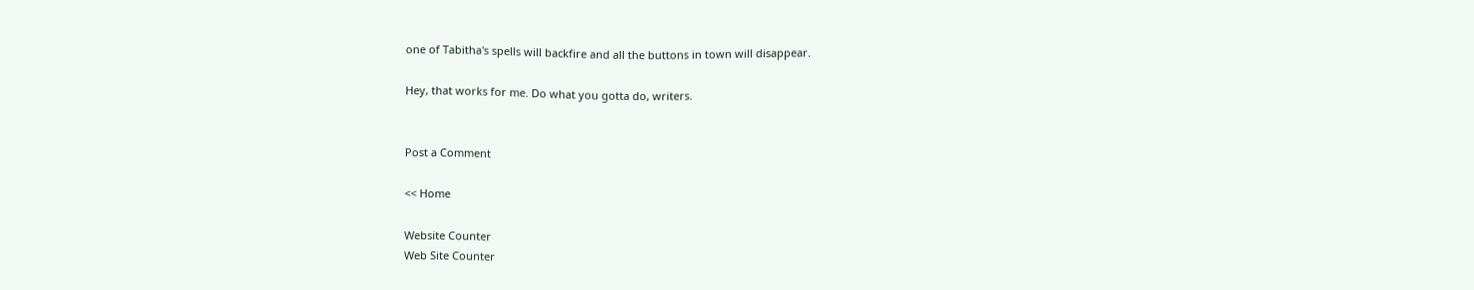one of Tabitha's spells will backfire and all the buttons in town will disappear.

Hey, that works for me. Do what you gotta do, writers.


Post a Comment

<< Home

Website Counter
Web Site Counter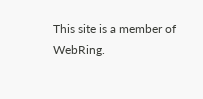This site is a member of WebRing.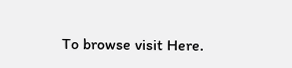To browse visit Here.